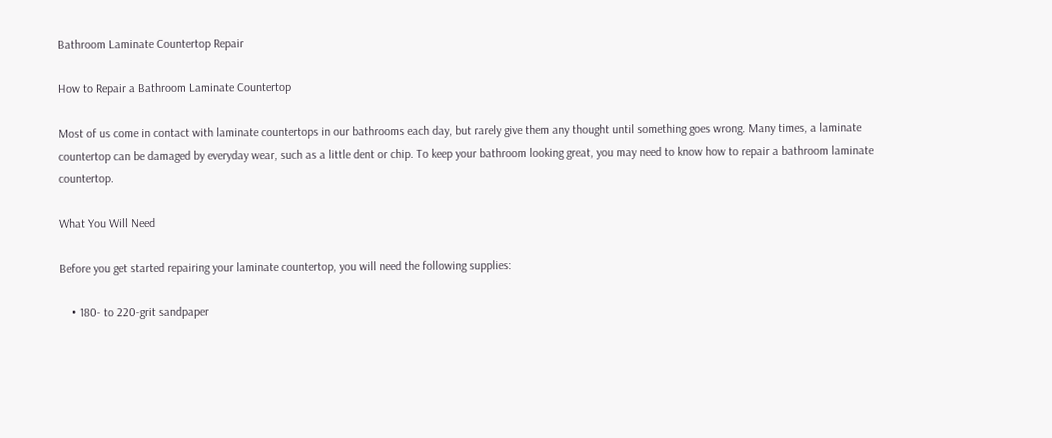Bathroom Laminate Countertop Repair

How to Repair a Bathroom Laminate Countertop

Most of us come in contact with laminate countertops in our bathrooms each day, but rarely give them any thought until something goes wrong. Many times, a laminate countertop can be damaged by everyday wear, such as a little dent or chip. To keep your bathroom looking great, you may need to know how to repair a bathroom laminate countertop.

What You Will Need

Before you get started repairing your laminate countertop, you will need the following supplies:

    • 180- to 220-grit sandpaper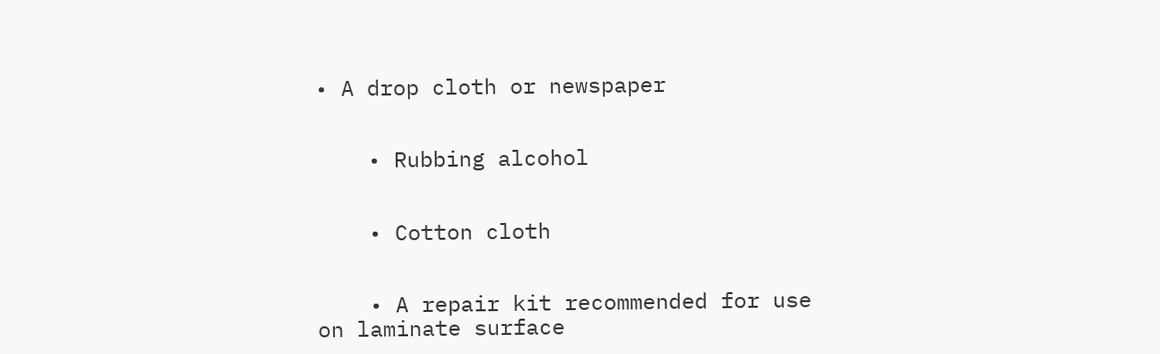• A drop cloth or newspaper


    • Rubbing alcohol


    • Cotton cloth


    • A repair kit recommended for use on laminate surface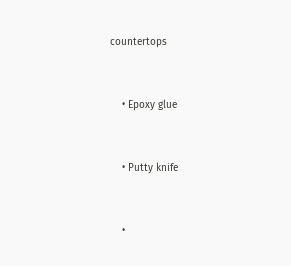countertops


    • Epoxy glue


    • Putty knife


    •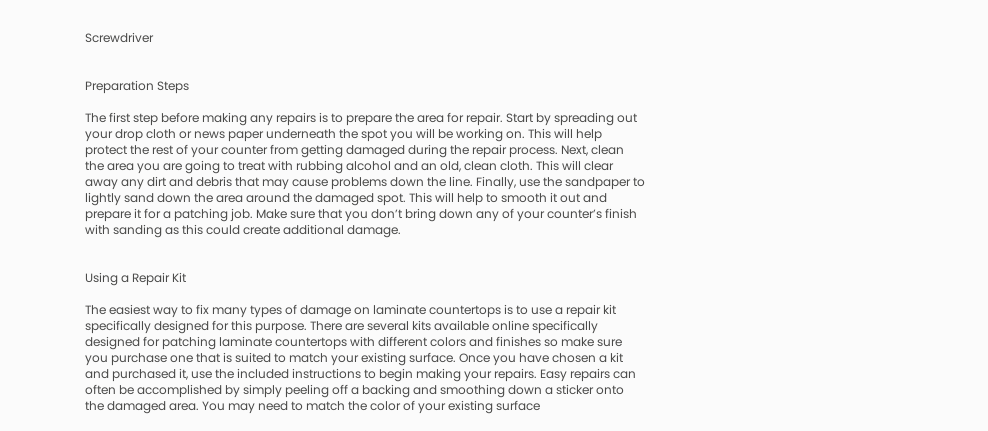Screwdriver


Preparation Steps

The first step before making any repairs is to prepare the area for repair. Start by spreading out your drop cloth or news paper underneath the spot you will be working on. This will help protect the rest of your counter from getting damaged during the repair process. Next, clean the area you are going to treat with rubbing alcohol and an old, clean cloth. This will clear away any dirt and debris that may cause problems down the line. Finally, use the sandpaper to lightly sand down the area around the damaged spot. This will help to smooth it out and prepare it for a patching job. Make sure that you don’t bring down any of your counter’s finish with sanding as this could create additional damage.


Using a Repair Kit

The easiest way to fix many types of damage on laminate countertops is to use a repair kit specifically designed for this purpose. There are several kits available online specifically designed for patching laminate countertops with different colors and finishes so make sure you purchase one that is suited to match your existing surface. Once you have chosen a kit and purchased it, use the included instructions to begin making your repairs. Easy repairs can often be accomplished by simply peeling off a backing and smoothing down a sticker onto the damaged area. You may need to match the color of your existing surface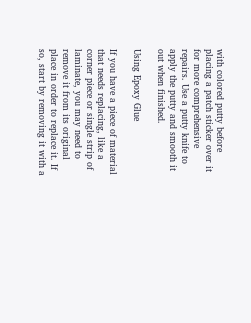with colored putty before placing a patch sticker over it for more comprehensive repairs. Use a putty knife to apply the putty and smooth it out when finished.

Using Epoxy Glue

If you have a piece of material that needs replacing, like a corner piece or single strip of laminate, you may need to remove it from its original place in order to replace it. If so, start by removing it with a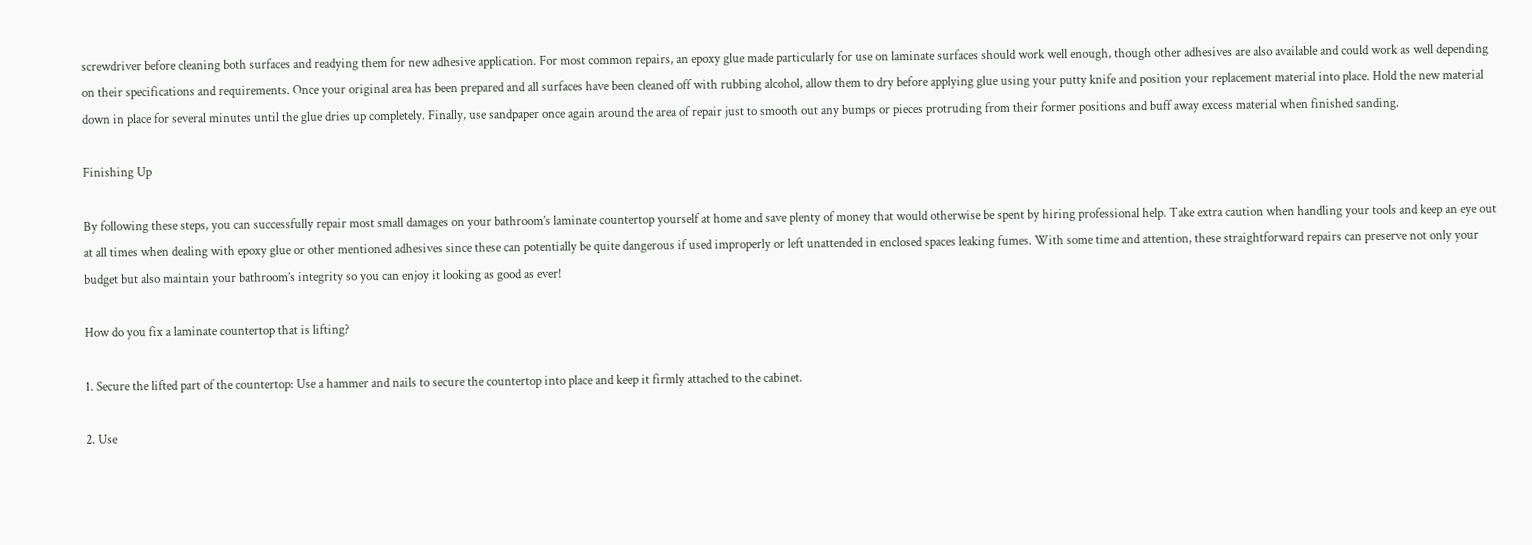screwdriver before cleaning both surfaces and readying them for new adhesive application. For most common repairs, an epoxy glue made particularly for use on laminate surfaces should work well enough, though other adhesives are also available and could work as well depending on their specifications and requirements. Once your original area has been prepared and all surfaces have been cleaned off with rubbing alcohol, allow them to dry before applying glue using your putty knife and position your replacement material into place. Hold the new material down in place for several minutes until the glue dries up completely. Finally, use sandpaper once again around the area of repair just to smooth out any bumps or pieces protruding from their former positions and buff away excess material when finished sanding.

Finishing Up

By following these steps, you can successfully repair most small damages on your bathroom’s laminate countertop yourself at home and save plenty of money that would otherwise be spent by hiring professional help. Take extra caution when handling your tools and keep an eye out at all times when dealing with epoxy glue or other mentioned adhesives since these can potentially be quite dangerous if used improperly or left unattended in enclosed spaces leaking fumes. With some time and attention, these straightforward repairs can preserve not only your budget but also maintain your bathroom’s integrity so you can enjoy it looking as good as ever!

How do you fix a laminate countertop that is lifting?

1. Secure the lifted part of the countertop: Use a hammer and nails to secure the countertop into place and keep it firmly attached to the cabinet.

2. Use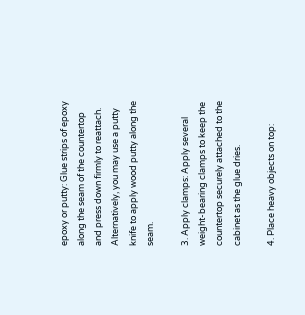epoxy or putty: Glue strips of epoxy along the seam of the countertop and press down firmly to reattach. Alternatively, you may use a putty knife to apply wood putty along the seam.

3. Apply clamps: Apply several weight-bearing clamps to keep the countertop securely attached to the cabinet as the glue dries.

4. Place heavy objects on top: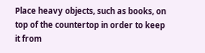Place heavy objects, such as books, on top of the countertop in order to keep it from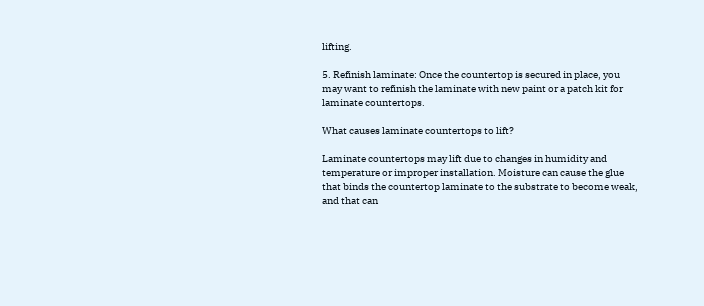lifting.

5. Refinish laminate: Once the countertop is secured in place, you may want to refinish the laminate with new paint or a patch kit for laminate countertops.

What causes laminate countertops to lift?

Laminate countertops may lift due to changes in humidity and temperature or improper installation. Moisture can cause the glue that binds the countertop laminate to the substrate to become weak, and that can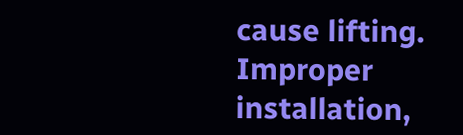cause lifting. Improper installation,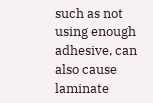such as not using enough adhesive, can also cause laminate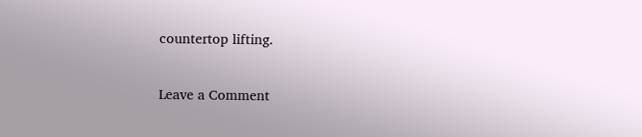countertop lifting.

Leave a Comment